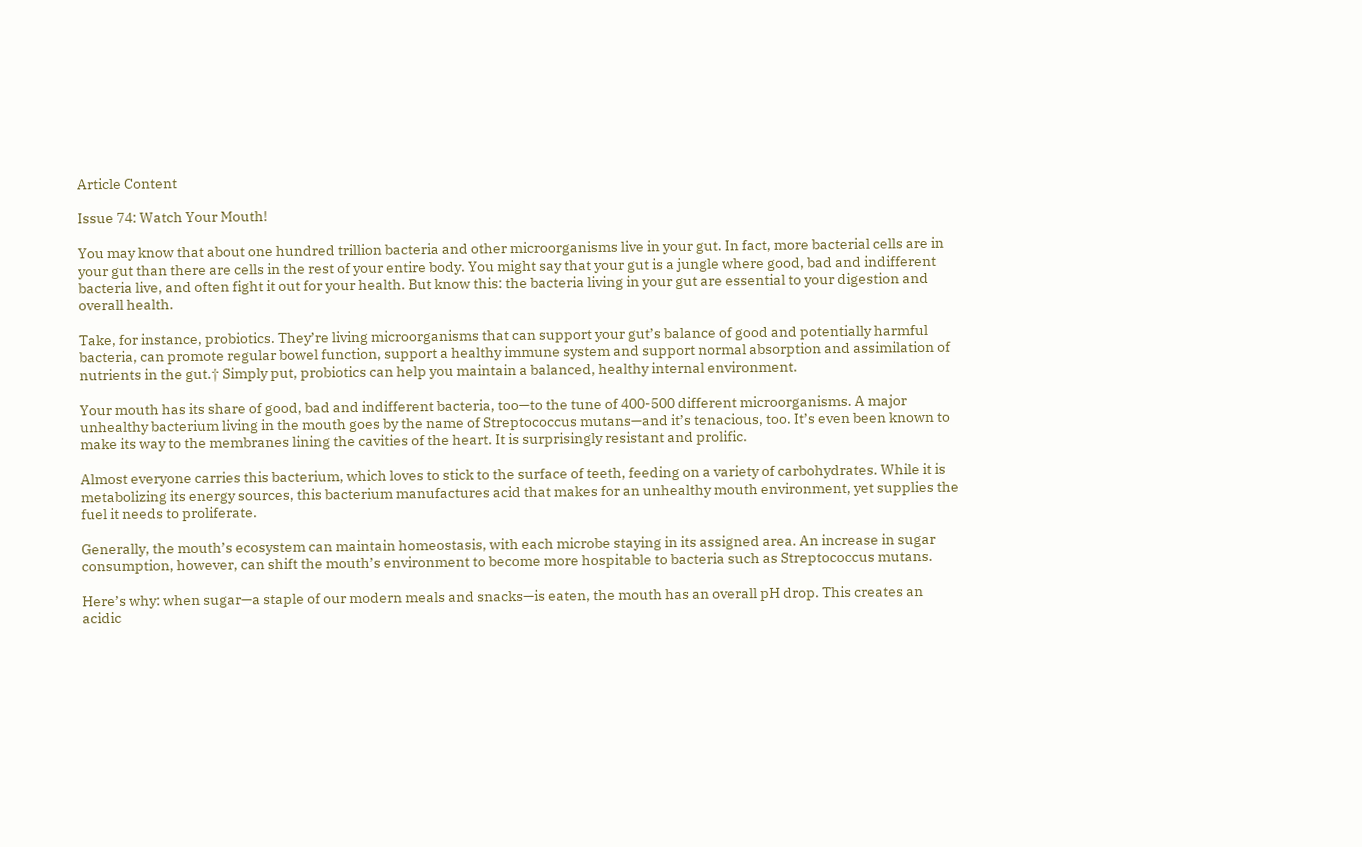Article Content

Issue 74: Watch Your Mouth!

You may know that about one hundred trillion bacteria and other microorganisms live in your gut. In fact, more bacterial cells are in your gut than there are cells in the rest of your entire body. You might say that your gut is a jungle where good, bad and indifferent bacteria live, and often fight it out for your health. But know this: the bacteria living in your gut are essential to your digestion and overall health.

Take, for instance, probiotics. They’re living microorganisms that can support your gut’s balance of good and potentially harmful bacteria, can promote regular bowel function, support a healthy immune system and support normal absorption and assimilation of nutrients in the gut.† Simply put, probiotics can help you maintain a balanced, healthy internal environment.

Your mouth has its share of good, bad and indifferent bacteria, too—to the tune of 400-500 different microorganisms. A major unhealthy bacterium living in the mouth goes by the name of Streptococcus mutans—and it’s tenacious, too. It’s even been known to make its way to the membranes lining the cavities of the heart. It is surprisingly resistant and prolific.

Almost everyone carries this bacterium, which loves to stick to the surface of teeth, feeding on a variety of carbohydrates. While it is metabolizing its energy sources, this bacterium manufactures acid that makes for an unhealthy mouth environment, yet supplies the fuel it needs to proliferate.

Generally, the mouth’s ecosystem can maintain homeostasis, with each microbe staying in its assigned area. An increase in sugar consumption, however, can shift the mouth’s environment to become more hospitable to bacteria such as Streptococcus mutans.

Here’s why: when sugar—a staple of our modern meals and snacks—is eaten, the mouth has an overall pH drop. This creates an acidic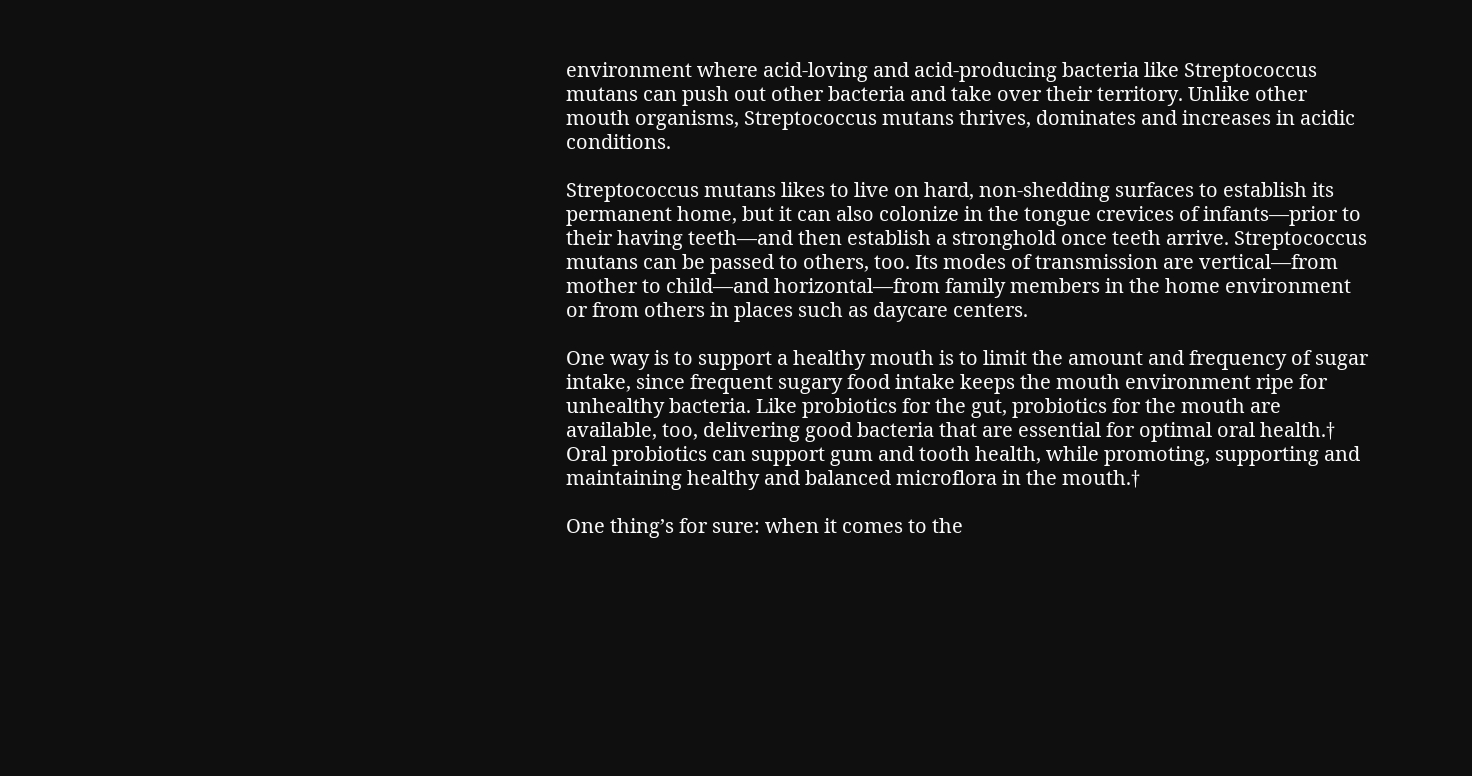environment where acid-loving and acid-producing bacteria like Streptococcus mutans can push out other bacteria and take over their territory. Unlike other mouth organisms, Streptococcus mutans thrives, dominates and increases in acidic conditions.

Streptococcus mutans likes to live on hard, non-shedding surfaces to establish its permanent home, but it can also colonize in the tongue crevices of infants—prior to their having teeth—and then establish a stronghold once teeth arrive. Streptococcus mutans can be passed to others, too. Its modes of transmission are vertical—from mother to child—and horizontal—from family members in the home environment or from others in places such as daycare centers.

One way is to support a healthy mouth is to limit the amount and frequency of sugar intake, since frequent sugary food intake keeps the mouth environment ripe for unhealthy bacteria. Like probiotics for the gut, probiotics for the mouth are available, too, delivering good bacteria that are essential for optimal oral health.† Oral probiotics can support gum and tooth health, while promoting, supporting and maintaining healthy and balanced microflora in the mouth.†

One thing’s for sure: when it comes to the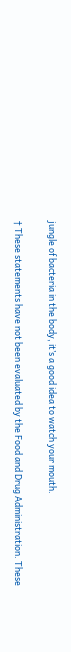jungle of bacteria in the body, it’s a good idea to watch your mouth.

† These statements have not been evaluated by the Food and Drug Administration. These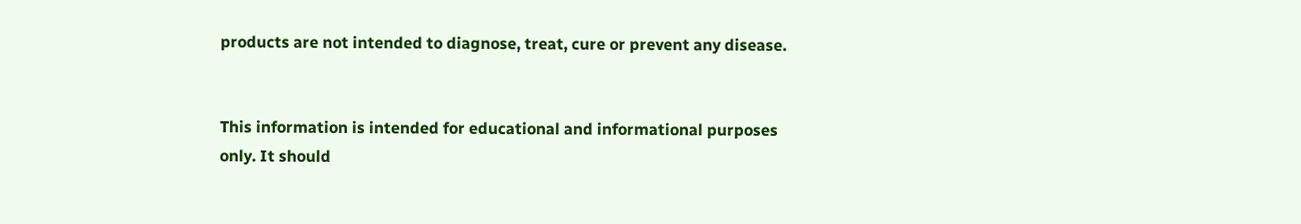products are not intended to diagnose, treat, cure or prevent any disease.


This information is intended for educational and informational purposes only. It should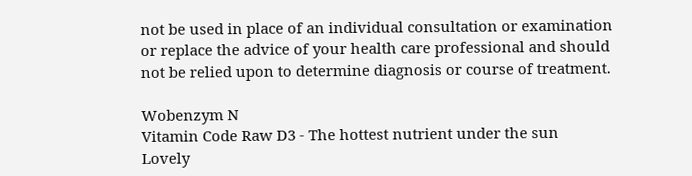not be used in place of an individual consultation or examination or replace the advice of your health care professional and should not be relied upon to determine diagnosis or course of treatment.

Wobenzym N
Vitamin Code Raw D3 - The hottest nutrient under the sun
Lovely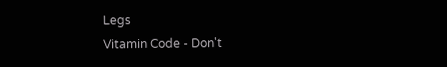Legs
Vitamin Code - Don't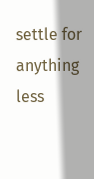settle for anything less